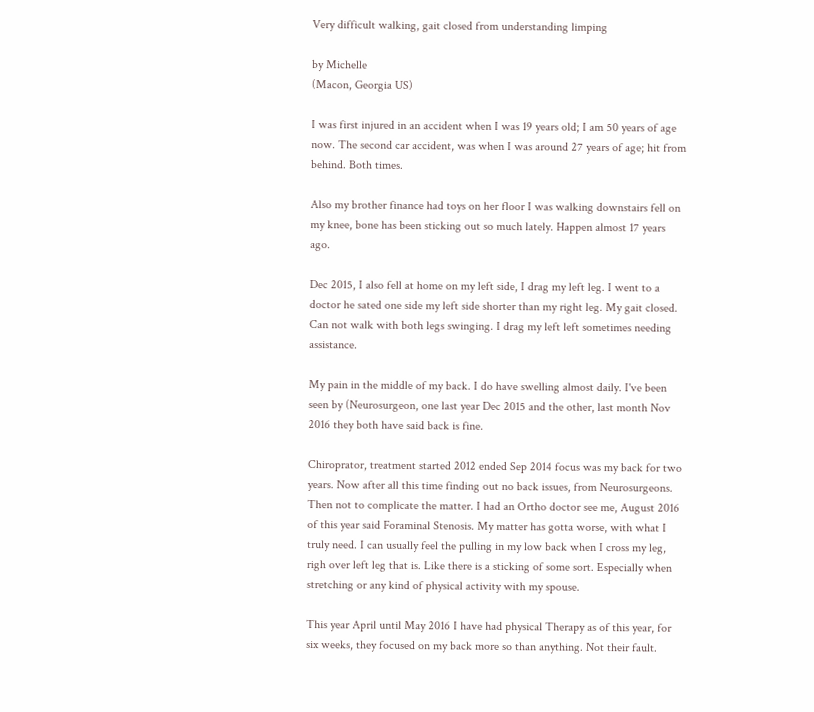Very difficult walking, gait closed from understanding limping

by Michelle
(Macon, Georgia US)

I was first injured in an accident when I was 19 years old; I am 50 years of age now. The second car accident, was when I was around 27 years of age; hit from behind. Both times.

Also my brother finance had toys on her floor I was walking downstairs fell on my knee, bone has been sticking out so much lately. Happen almost 17 years ago.

Dec 2015, I also fell at home on my left side, I drag my left leg. I went to a doctor he sated one side my left side shorter than my right leg. My gait closed. Can not walk with both legs swinging. I drag my left left sometimes needing assistance.

My pain in the middle of my back. I do have swelling almost daily. I've been seen by (Neurosurgeon, one last year Dec 2015 and the other, last month Nov 2016 they both have said back is fine.

Chiroprator, treatment started 2012 ended Sep 2014 focus was my back for two years. Now after all this time finding out no back issues, from Neurosurgeons. Then not to complicate the matter. I had an Ortho doctor see me, August 2016 of this year said Foraminal Stenosis. My matter has gotta worse, with what I truly need. I can usually feel the pulling in my low back when I cross my leg, righ over left leg that is. Like there is a sticking of some sort. Especially when stretching or any kind of physical activity with my spouse.

This year April until May 2016 I have had physical Therapy as of this year, for six weeks, they focused on my back more so than anything. Not their fault.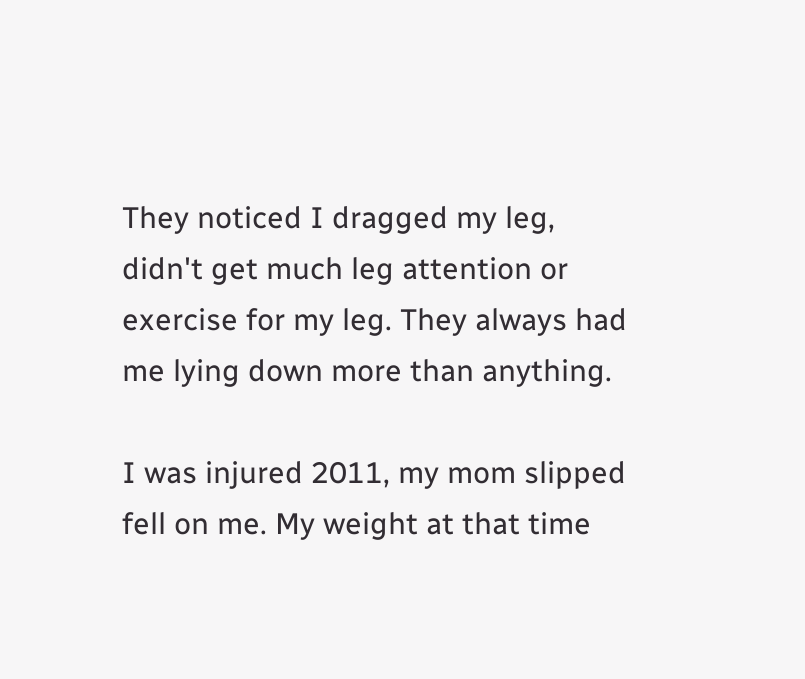They noticed I dragged my leg, didn't get much leg attention or exercise for my leg. They always had me lying down more than anything.

I was injured 2011, my mom slipped fell on me. My weight at that time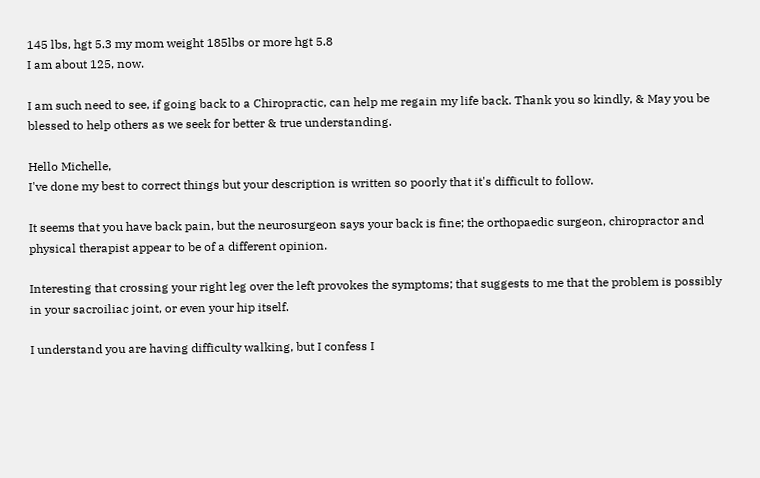145 lbs, hgt 5.3 my mom weight 185lbs or more hgt 5.8
I am about 125, now.

I am such need to see, if going back to a Chiropractic, can help me regain my life back. Thank you so kindly, & May you be blessed to help others as we seek for better & true understanding.

Hello Michelle,
I've done my best to correct things but your description is written so poorly that it's difficult to follow.

It seems that you have back pain, but the neurosurgeon says your back is fine; the orthopaedic surgeon, chiropractor and physical therapist appear to be of a different opinion.

Interesting that crossing your right leg over the left provokes the symptoms; that suggests to me that the problem is possibly in your sacroiliac joint, or even your hip itself.

I understand you are having difficulty walking, but I confess I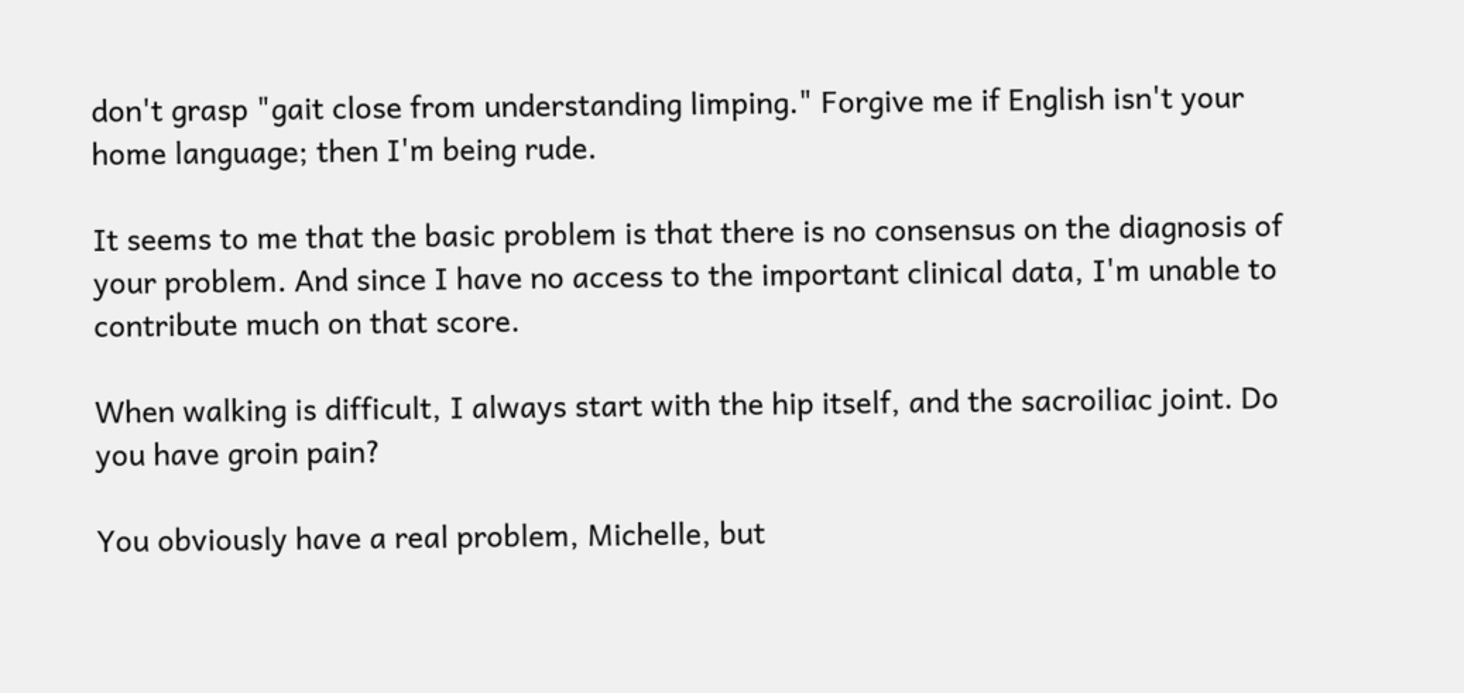don't grasp "gait close from understanding limping." Forgive me if English isn't your home language; then I'm being rude.

It seems to me that the basic problem is that there is no consensus on the diagnosis of your problem. And since I have no access to the important clinical data, I'm unable to contribute much on that score.

When walking is difficult, I always start with the hip itself, and the sacroiliac joint. Do you have groin pain?

You obviously have a real problem, Michelle, but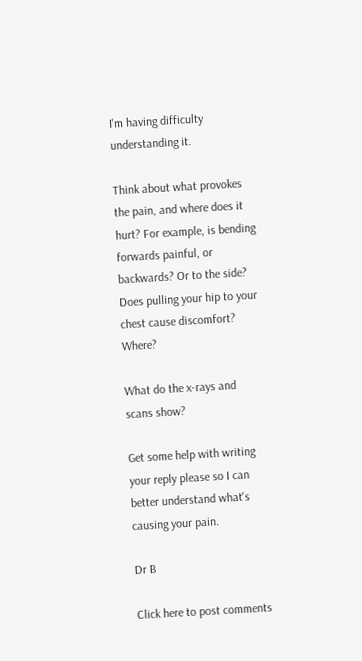I'm having difficulty understanding it.

Think about what provokes the pain, and where does it hurt? For example, is bending forwards painful, or backwards? Or to the side? Does pulling your hip to your chest cause discomfort? Where?

What do the x-rays and scans show?

Get some help with writing your reply please so I can better understand what's causing your pain.

Dr B

Click here to post comments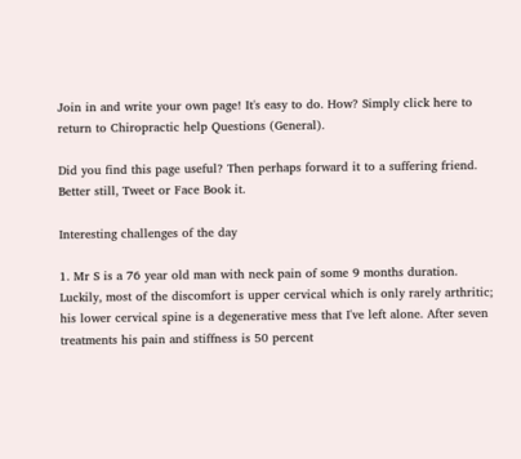Join in and write your own page! It's easy to do. How? Simply click here to return to Chiropractic help Questions (General).

Did you find this page useful? Then perhaps forward it to a suffering friend. Better still, Tweet or Face Book it.

Interesting challenges of the day

1. Mr S is a 76 year old man with neck pain of some 9 months duration. Luckily, most of the discomfort is upper cervical which is only rarely arthritic; his lower cervical spine is a degenerative mess that I've left alone. After seven treatments his pain and stiffness is 50 percent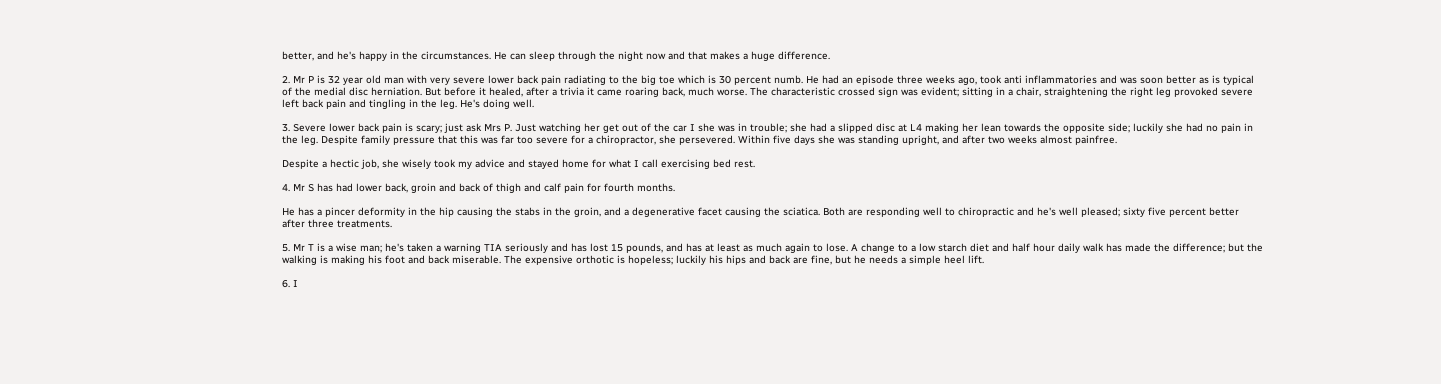better, and he's happy in the circumstances. He can sleep through the night now and that makes a huge difference.

2. Mr P is 32 year old man with very severe lower back pain radiating to the big toe which is 30 percent numb. He had an episode three weeks ago, took anti inflammatories and was soon better as is typical of the medial disc herniation. But before it healed, after a trivia it came roaring back, much worse. The characteristic crossed sign was evident; sitting in a chair, straightening the right leg provoked severe left back pain and tingling in the leg. He's doing well.

3. Severe lower back pain is scary; just ask Mrs P. Just watching her get out of the car I she was in trouble; she had a slipped disc at L4 making her lean towards the opposite side; luckily she had no pain in the leg. Despite family pressure that this was far too severe for a chiropractor, she persevered. Within five days she was standing upright, and after two weeks almost painfree.

Despite a hectic job, she wisely took my advice and stayed home for what I call exercising bed rest.

4. Mr S has had lower back, groin and back of thigh and calf pain for fourth months.

He has a pincer deformity in the hip causing the stabs in the groin, and a degenerative facet causing the sciatica. Both are responding well to chiropractic and he's well pleased; sixty five percent better after three treatments.

5. Mr T is a wise man; he's taken a warning TIA seriously and has lost 15 pounds, and has at least as much again to lose. A change to a low starch diet and half hour daily walk has made the difference; but the walking is making his foot and back miserable. The expensive orthotic is hopeless; luckily his hips and back are fine, but he needs a simple heel lift.

6. I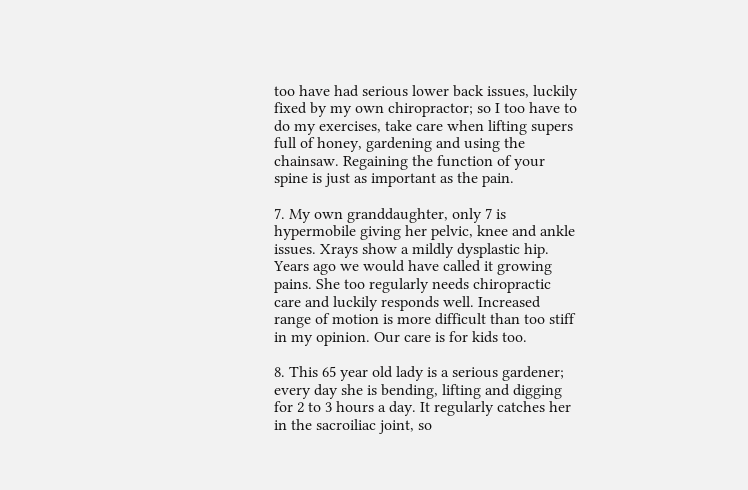too have had serious lower back issues, luckily fixed by my own chiropractor; so I too have to do my exercises, take care when lifting supers full of honey, gardening and using the chainsaw. Regaining the function of your spine is just as important as the pain.

7. My own granddaughter, only 7 is hypermobile giving her pelvic, knee and ankle issues. Xrays show a mildly dysplastic hip. Years ago we would have called it growing pains. She too regularly needs chiropractic care and luckily responds well. Increased range of motion is more difficult than too stiff in my opinion. Our care is for kids too.

8. This 65 year old lady is a serious gardener; every day she is bending, lifting and digging for 2 to 3 hours a day. It regularly catches her in the sacroiliac joint, so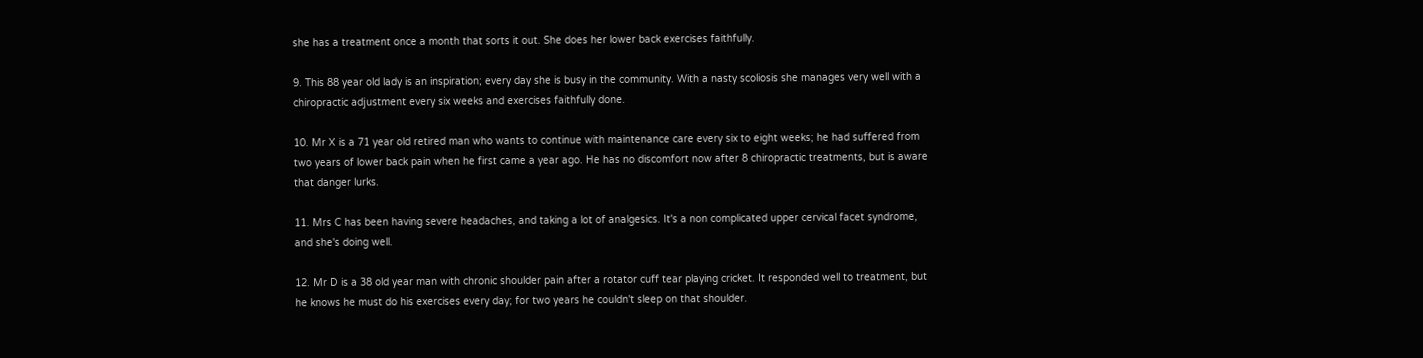she has a treatment once a month that sorts it out. She does her lower back exercises faithfully.

9. This 88 year old lady is an inspiration; every day she is busy in the community. With a nasty scoliosis she manages very well with a chiropractic adjustment every six weeks and exercises faithfully done.

10. Mr X is a 71 year old retired man who wants to continue with maintenance care every six to eight weeks; he had suffered from two years of lower back pain when he first came a year ago. He has no discomfort now after 8 chiropractic treatments, but is aware that danger lurks.

11. Mrs C has been having severe headaches, and taking a lot of analgesics. It's a non complicated upper cervical facet syndrome, and she's doing well.

12. Mr D is a 38 old year man with chronic shoulder pain after a rotator cuff tear playing cricket. It responded well to treatment, but he knows he must do his exercises every day; for two years he couldn't sleep on that shoulder.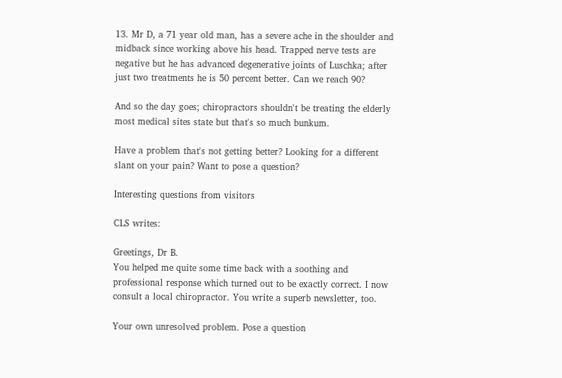13. Mr D, a 71 year old man, has a severe ache in the shoulder and midback since working above his head. Trapped nerve tests are negative but he has advanced degenerative joints of Luschka; after just two treatments he is 50 percent better. Can we reach 90?

And so the day goes; chiropractors shouldn't be treating the elderly most medical sites state but that's so much bunkum.

Have a problem that's not getting better? Looking for a different slant on your pain? Want to pose a question?

Interesting questions from visitors

CLS writes:

Greetings, Dr B.
You helped me quite some time back with a soothing and professional response which turned out to be exactly correct. I now consult a local chiropractor. You write a superb newsletter, too.

Your own unresolved problem. Pose a question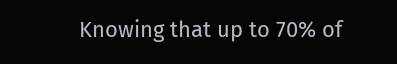Knowing that up to 70% of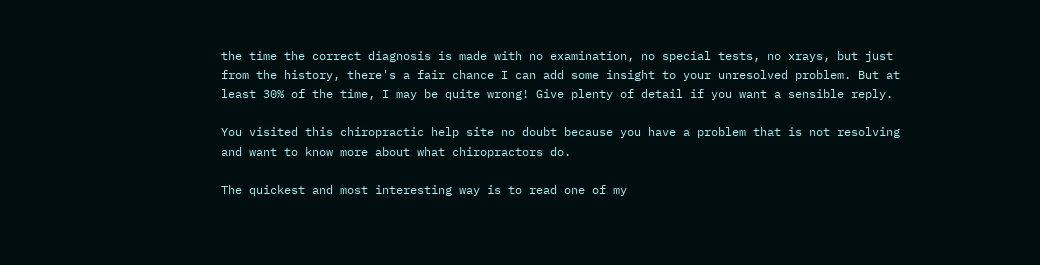the time the correct diagnosis is made with no examination, no special tests, no xrays, but just from the history, there's a fair chance I can add some insight to your unresolved problem. But at least 30% of the time, I may be quite wrong! Give plenty of detail if you want a sensible reply.

You visited this chiropractic help site no doubt because you have a problem that is not resolving and want to know more about what chiropractors do.

The quickest and most interesting way is to read one of my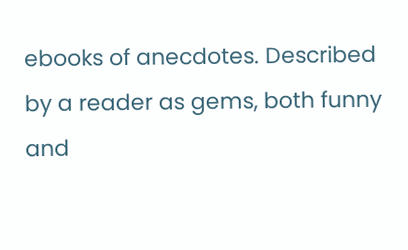ebooks of anecdotes. Described by a reader as gems, both funny and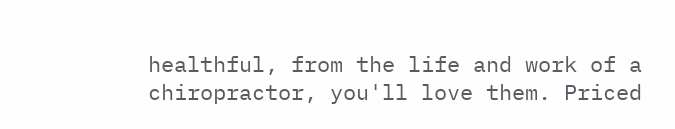healthful, from the life and work of a chiropractor, you'll love them. Priced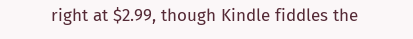right at $2.99, though Kindle fiddles the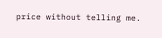price without telling me.